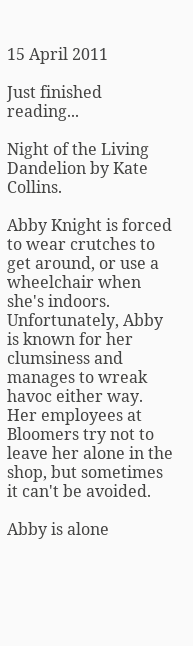15 April 2011

Just finished reading...

Night of the Living Dandelion by Kate Collins.

Abby Knight is forced to wear crutches to get around, or use a wheelchair when she's indoors. Unfortunately, Abby is known for her clumsiness and manages to wreak havoc either way. Her employees at Bloomers try not to leave her alone in the shop, but sometimes it can't be avoided.

Abby is alone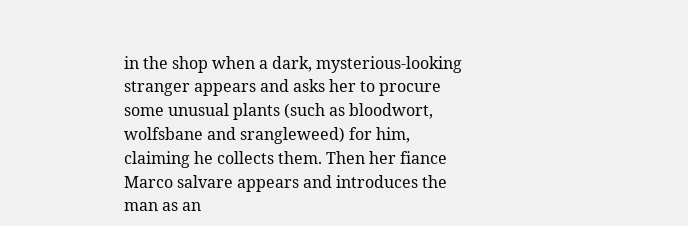in the shop when a dark, mysterious-looking stranger appears and asks her to procure some unusual plants (such as bloodwort, wolfsbane and srangleweed) for him, claiming he collects them. Then her fiance Marco salvare appears and introduces the man as an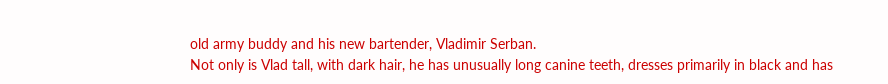old army buddy and his new bartender, Vladimir Serban.
Not only is Vlad tall, with dark hair, he has unusually long canine teeth, dresses primarily in black and has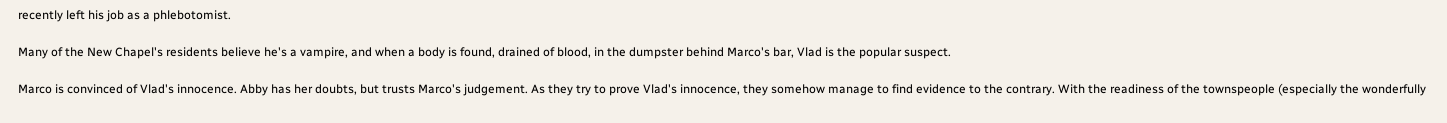recently left his job as a phlebotomist.

Many of the New Chapel's residents believe he's a vampire, and when a body is found, drained of blood, in the dumpster behind Marco's bar, Vlad is the popular suspect.

Marco is convinced of Vlad's innocence. Abby has her doubts, but trusts Marco's judgement. As they try to prove Vlad's innocence, they somehow manage to find evidence to the contrary. With the readiness of the townspeople (especially the wonderfully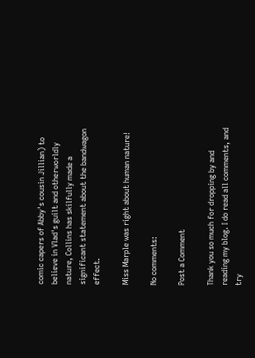comic capers of Abby's cousin Jillian) to believe in Vlad's guilt and otherworldly nature, Collins has skilfully made a significant statement about the bandwagon effect.

Miss Marple was right about human nature!

No comments:

Post a Comment

Thank you so much for dropping by and reading my blog. I do read all comments, and try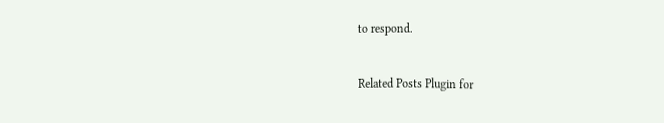to respond.


Related Posts Plugin for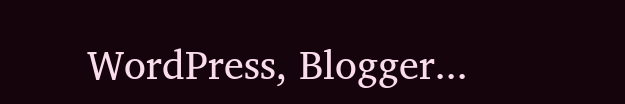WordPress, Blogger...